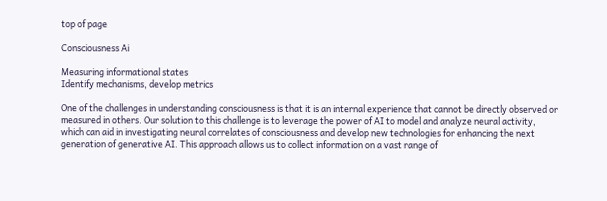top of page

Consciousness Ai

Measuring informational states
Identify mechanisms, develop metrics

One of the challenges in understanding consciousness is that it is an internal experience that cannot be directly observed or measured in others. Our solution to this challenge is to leverage the power of AI to model and analyze neural activity, which can aid in investigating neural correlates of consciousness and develop new technologies for enhancing the next generation of generative AI. This approach allows us to collect information on a vast range of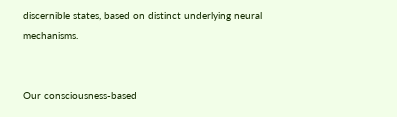discernible states, based on distinct underlying neural mechanisms.


Our consciousness-based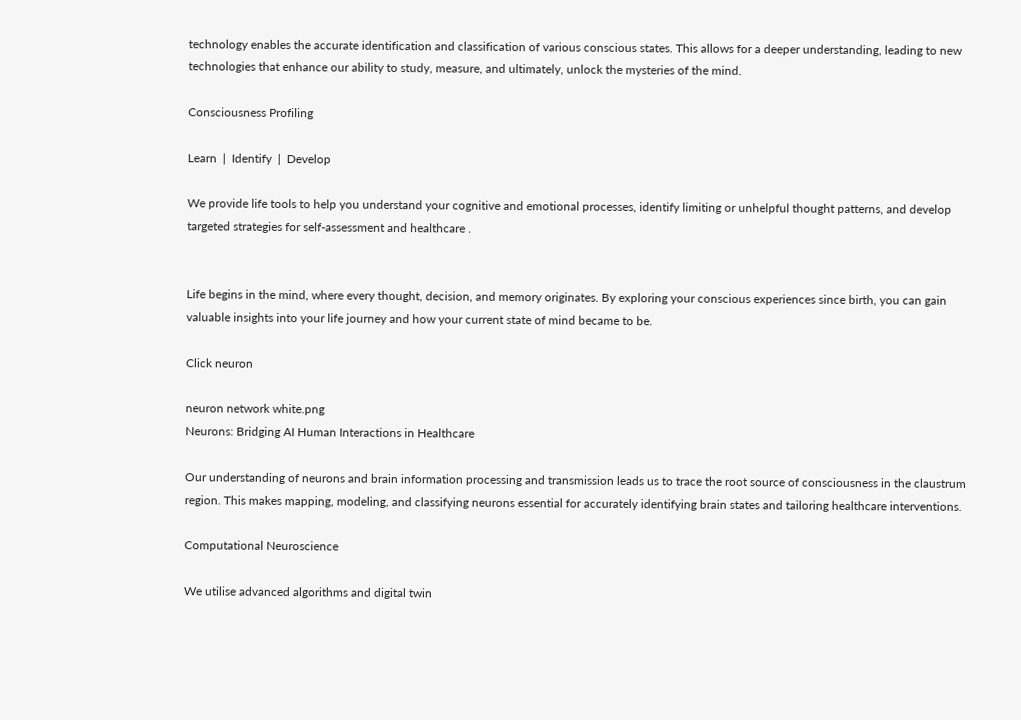technology enables the accurate identification and classification of various conscious states. This allows for a deeper understanding, leading to new technologies that enhance our ability to study, measure, and ultimately, unlock the mysteries of the mind.

Consciousness Profiling

Learn  |  Identify  |  Develop

We provide life tools to help you understand your cognitive and emotional processes, identify limiting or unhelpful thought patterns, and develop targeted strategies for self-assessment and healthcare .


Life begins in the mind, where every thought, decision, and memory originates. By exploring your conscious experiences since birth, you can gain valuable insights into your life journey and how your current state of mind became to be.

Click neuron

neuron network white.png
Neurons: Bridging AI Human Interactions in Healthcare

Our understanding of neurons and brain information processing and transmission leads us to trace the root source of consciousness in the claustrum region. This makes mapping, modeling, and classifying neurons essential for accurately identifying brain states and tailoring healthcare interventions.

Computational Neuroscience

We utilise advanced algorithms and digital twin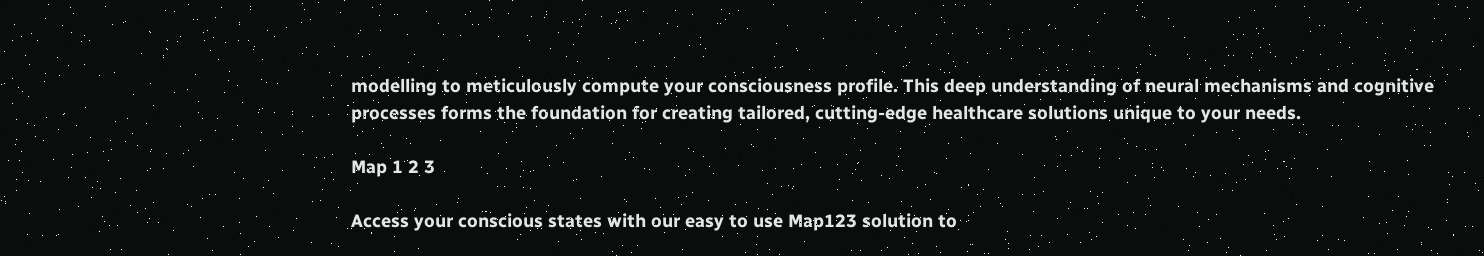modelling to meticulously compute your consciousness profile. This deep understanding of neural mechanisms and cognitive processes forms the foundation for creating tailored, cutting-edge healthcare solutions unique to your needs.

Map 1 2 3

Access your conscious states with our easy to use Map123 solution to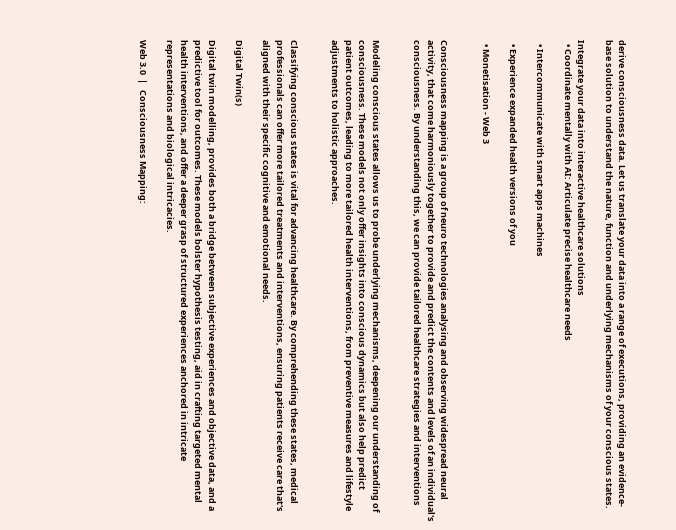derive consciousness data. Let us translate your data into a range of executions, providing an evidence-base solution to understand the nature, function and underlying mechanisms of your conscious states.

Integrate your data into interactive healthcare solutions
  • Coordinate mentally with AI: Articulate precise healthcare needs

  • Intercommunicate with smart apps machines

  • Experience expanded health versions of you

  • Monetisation - Web 3


Consciousness mapping is a group of neuro technologies analysing and observing widespread neural activity, that come harmoniously together to provide and predict the contents and levels of an individual's consciousness. By understanding this, we can provide tailored healthcare strategies and interventions


Modeling conscious states allows us to probe underlying mechanisms, deepening our understanding of consciousness. These models not only offer insights into conscious dynamics but also help predict patient outcomes, leading to more tailored health interventions, from preventive measures and lifestyle adjustments to holistic approaches.


Classifying conscious states is vital for advancing healthcare. By comprehending these states, medical professionals can offer more tailored treatments and interventions, ensuring patients receive care that's aligned with their specific cognitive and emotional needs.

Digital Twin(s)

Digital twin modelling, provides both a bridge between subjective experiences and objective data, and a predictive tool for outcomes. These models bolster hypothesis testing, aid in crafting targeted mental health interventions, and offer a deeper grasp of structured experiences anchored in intricate representations and biological intricacies.

Web 3.0  |   Consciousness Mapping: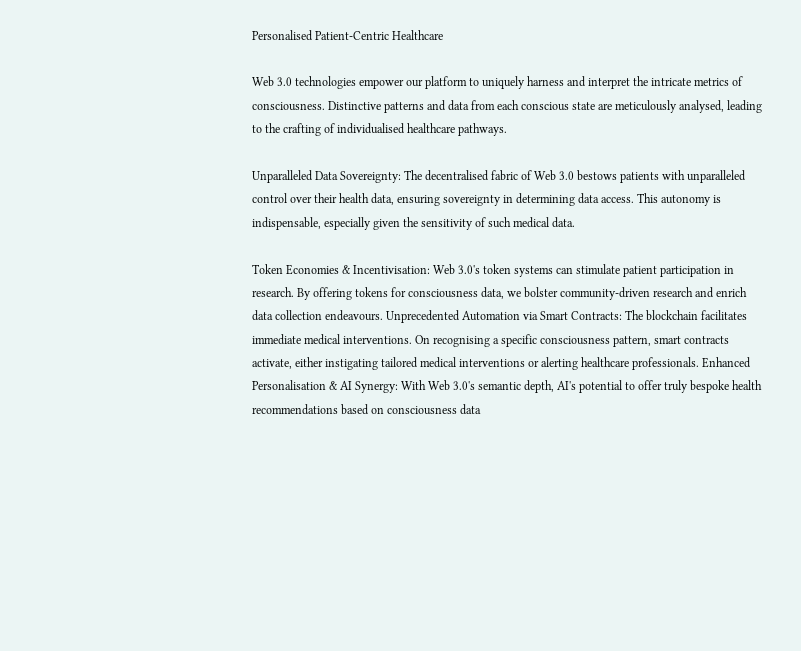Personalised Patient-Centric Healthcare

Web 3.0 technologies empower our platform to uniquely harness and interpret the intricate metrics of consciousness. Distinctive patterns and data from each conscious state are meticulously analysed, leading to the crafting of individualised healthcare pathways.

Unparalleled Data Sovereignty: The decentralised fabric of Web 3.0 bestows patients with unparalleled control over their health data, ensuring sovereignty in determining data access. This autonomy is indispensable, especially given the sensitivity of such medical data.

Token Economies & Incentivisation: Web 3.0's token systems can stimulate patient participation in research. By offering tokens for consciousness data, we bolster community-driven research and enrich data collection endeavours. Unprecedented Automation via Smart Contracts: The blockchain facilitates immediate medical interventions. On recognising a specific consciousness pattern, smart contracts activate, either instigating tailored medical interventions or alerting healthcare professionals. Enhanced Personalisation & AI Synergy: With Web 3.0's semantic depth, AI's potential to offer truly bespoke health recommendations based on consciousness data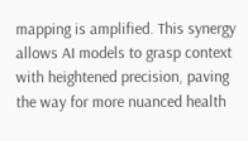mapping is amplified. This synergy allows AI models to grasp context with heightened precision, paving the way for more nuanced health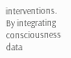interventions. By integrating consciousness data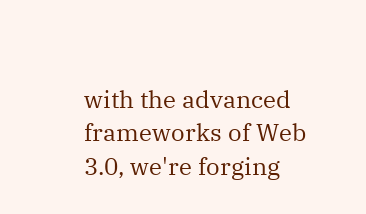with the advanced frameworks of Web 3.0, we're forging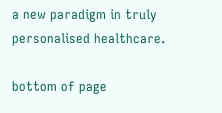a new paradigm in truly personalised healthcare.

bottom of page